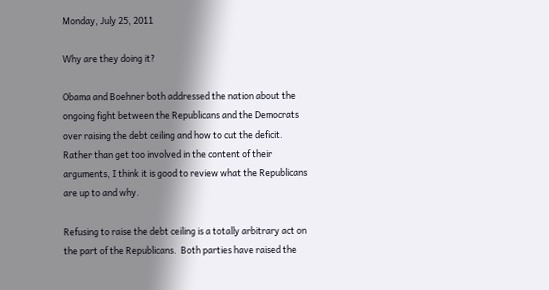Monday, July 25, 2011

Why are they doing it?

Obama and Boehner both addressed the nation about the ongoing fight between the Republicans and the Democrats over raising the debt ceiling and how to cut the deficit.  Rather than get too involved in the content of their arguments, I think it is good to review what the Republicans are up to and why.

Refusing to raise the debt ceiling is a totally arbitrary act on the part of the Republicans.  Both parties have raised the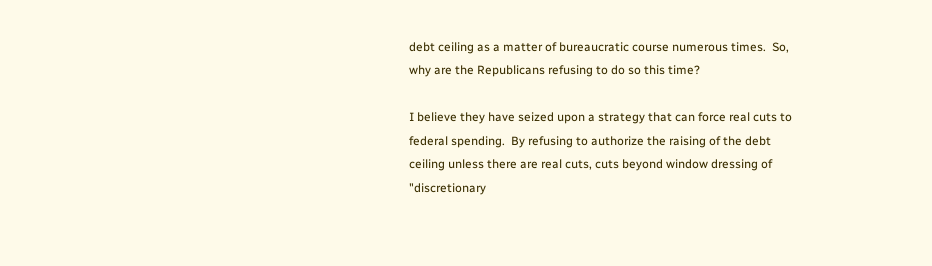debt ceiling as a matter of bureaucratic course numerous times.  So, why are the Republicans refusing to do so this time?

I believe they have seized upon a strategy that can force real cuts to federal spending.  By refusing to authorize the raising of the debt ceiling unless there are real cuts, cuts beyond window dressing of "discretionary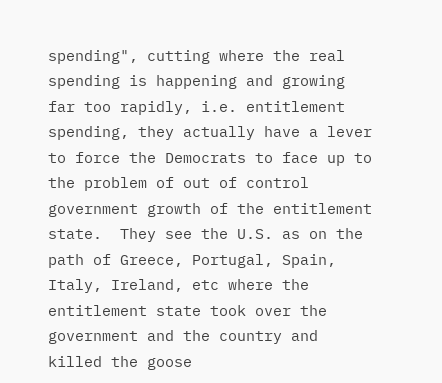spending", cutting where the real spending is happening and growing far too rapidly, i.e. entitlement spending, they actually have a lever to force the Democrats to face up to the problem of out of control government growth of the entitlement state.  They see the U.S. as on the path of Greece, Portugal, Spain, Italy, Ireland, etc where the entitlement state took over the government and the country and killed the goose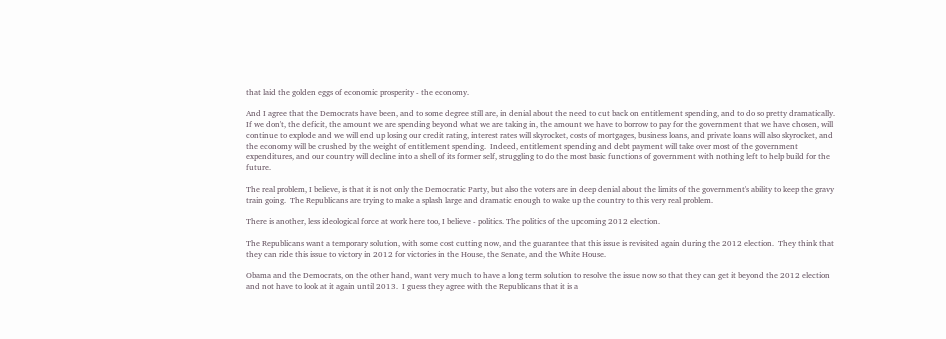that laid the golden eggs of economic prosperity - the economy.

And I agree that the Democrats have been, and to some degree still are, in denial about the need to cut back on entitlement spending, and to do so pretty dramatically.  If we don't, the deficit, the amount we are spending beyond what we are taking in, the amount we have to borrow to pay for the government that we have chosen, will continue to explode and we will end up losing our credit rating, interest rates will skyrocket, costs of mortgages, business loans, and private loans will also skyrocket, and the economy will be crushed by the weight of entitlement spending.  Indeed, entitlement spending and debt payment will take over most of the government expenditures, and our country will decline into a shell of its former self, struggling to do the most basic functions of government with nothing left to help build for the future.

The real problem, I believe, is that it is not only the Democratic Party, but also the voters are in deep denial about the limits of the government's ability to keep the gravy train going.  The Republicans are trying to make a splash large and dramatic enough to wake up the country to this very real problem.

There is another, less ideological force at work here too, I believe - politics. The politics of the upcoming 2012 election.

The Republicans want a temporary solution, with some cost cutting now, and the guarantee that this issue is revisited again during the 2012 election.  They think that they can ride this issue to victory in 2012 for victories in the House, the Senate, and the White House.

Obama and the Democrats, on the other hand, want very much to have a long term solution to resolve the issue now so that they can get it beyond the 2012 election and not have to look at it again until 2013.  I guess they agree with the Republicans that it is a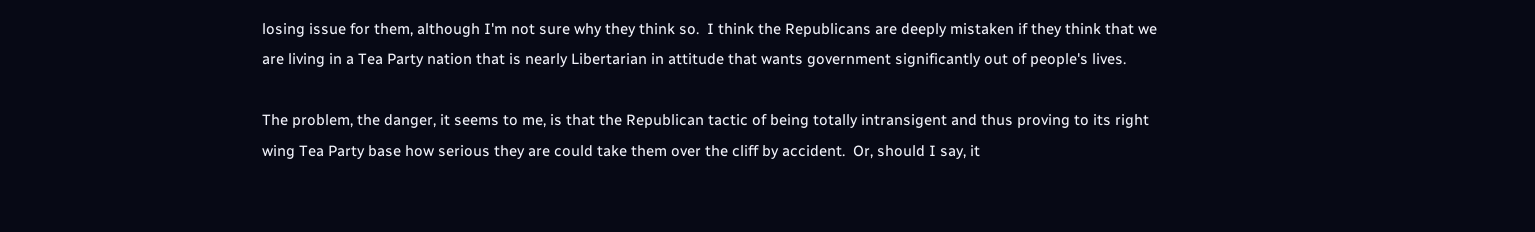losing issue for them, although I'm not sure why they think so.  I think the Republicans are deeply mistaken if they think that we are living in a Tea Party nation that is nearly Libertarian in attitude that wants government significantly out of people's lives.

The problem, the danger, it seems to me, is that the Republican tactic of being totally intransigent and thus proving to its right wing Tea Party base how serious they are could take them over the cliff by accident.  Or, should I say, it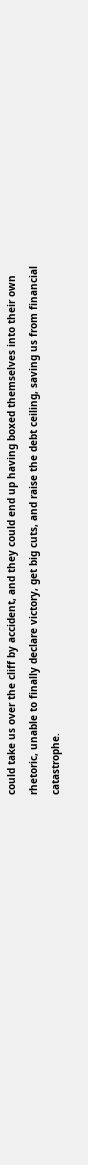could take us over the cliff by accident, and they could end up having boxed themselves into their own rhetoric, unable to finally declare victory, get big cuts, and raise the debt ceiling, saving us from financial catastrophe.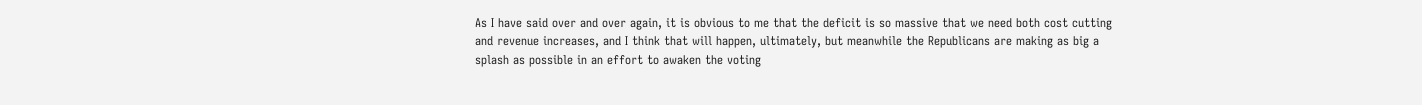As I have said over and over again, it is obvious to me that the deficit is so massive that we need both cost cutting and revenue increases, and I think that will happen, ultimately, but meanwhile the Republicans are making as big a splash as possible in an effort to awaken the voting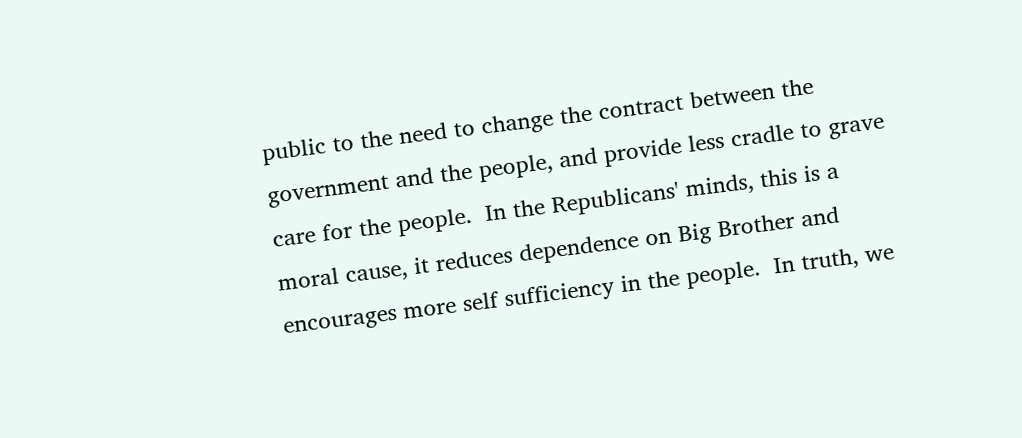public to the need to change the contract between the government and the people, and provide less cradle to grave care for the people.  In the Republicans' minds, this is a moral cause, it reduces dependence on Big Brother and encourages more self sufficiency in the people.  In truth, we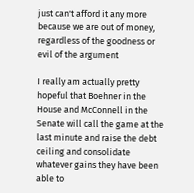just can't afford it any more because we are out of money, regardless of the goodness or evil of the argument

I really am actually pretty hopeful that Boehner in the House and McConnell in the Senate will call the game at the last minute and raise the debt ceiling and consolidate whatever gains they have been able to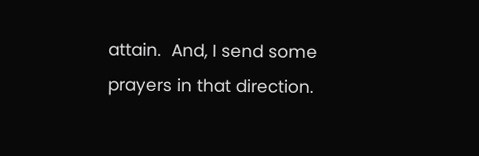attain.  And, I send some prayers in that direction.